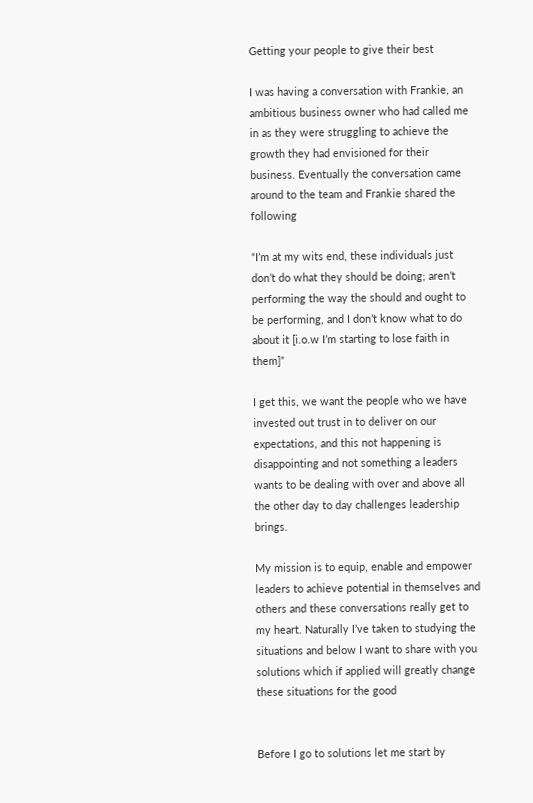Getting your people to give their best

I was having a conversation with Frankie, an ambitious business owner who had called me in as they were struggling to achieve the growth they had envisioned for their business. Eventually the conversation came around to the team and Frankie shared the following

“I’m at my wits end, these individuals just don’t do what they should be doing; aren’t performing the way the should and ought to be performing, and I don’t know what to do about it [i.o.w I’m starting to lose faith in them]”

I get this, we want the people who we have invested out trust in to deliver on our expectations, and this not happening is disappointing and not something a leaders wants to be dealing with over and above all the other day to day challenges leadership brings.

My mission is to equip, enable and empower leaders to achieve potential in themselves and others and these conversations really get to my heart. Naturally I’ve taken to studying the situations and below I want to share with you solutions which if applied will greatly change these situations for the good


Before I go to solutions let me start by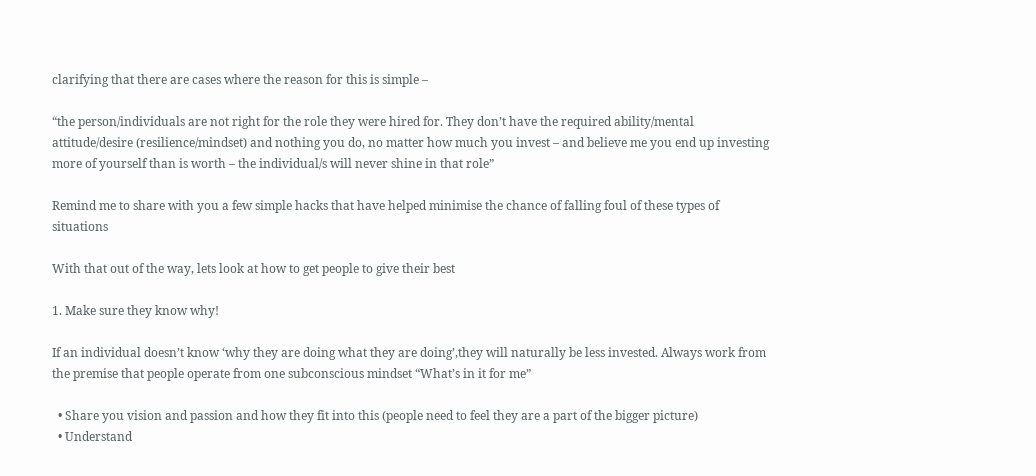clarifying that there are cases where the reason for this is simple –

“the person/individuals are not right for the role they were hired for. They don’t have the required ability/mental attitude/desire (resilience/mindset) and nothing you do, no matter how much you invest – and believe me you end up investing more of yourself than is worth – the individual/s will never shine in that role”

Remind me to share with you a few simple hacks that have helped minimise the chance of falling foul of these types of situations

With that out of the way, lets look at how to get people to give their best

1. Make sure they know why!

If an individual doesn’t know ‘why they are doing what they are doing’,they will naturally be less invested. Always work from the premise that people operate from one subconscious mindset “What’s in it for me”

  • Share you vision and passion and how they fit into this (people need to feel they are a part of the bigger picture)
  • Understand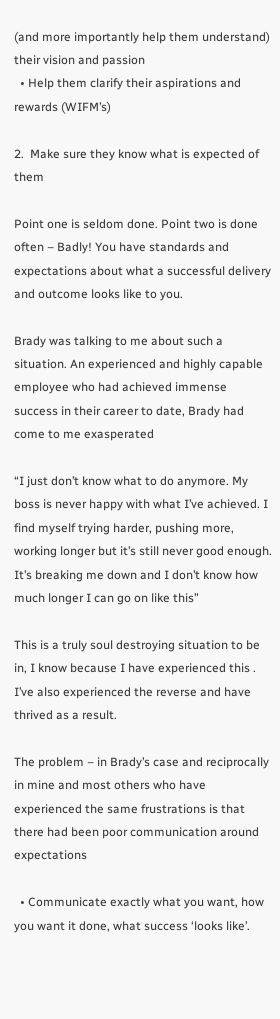(and more importantly help them understand) their vision and passion
  • Help them clarify their aspirations and rewards (WIFM’s)

2.  Make sure they know what is expected of them

Point one is seldom done. Point two is done often – Badly! You have standards and expectations about what a successful delivery and outcome looks like to you.

Brady was talking to me about such a situation. An experienced and highly capable employee who had achieved immense success in their career to date, Brady had come to me exasperated

“I just don’t know what to do anymore. My boss is never happy with what I’ve achieved. I find myself trying harder, pushing more, working longer but it’s still never good enough. It’s breaking me down and I don’t know how much longer I can go on like this”

This is a truly soul destroying situation to be in, I know because I have experienced this . I’ve also experienced the reverse and have thrived as a result.

The problem – in Brady’s case and reciprocally in mine and most others who have experienced the same frustrations is that there had been poor communication around expectations

  • Communicate exactly what you want, how you want it done, what success ‘looks like’.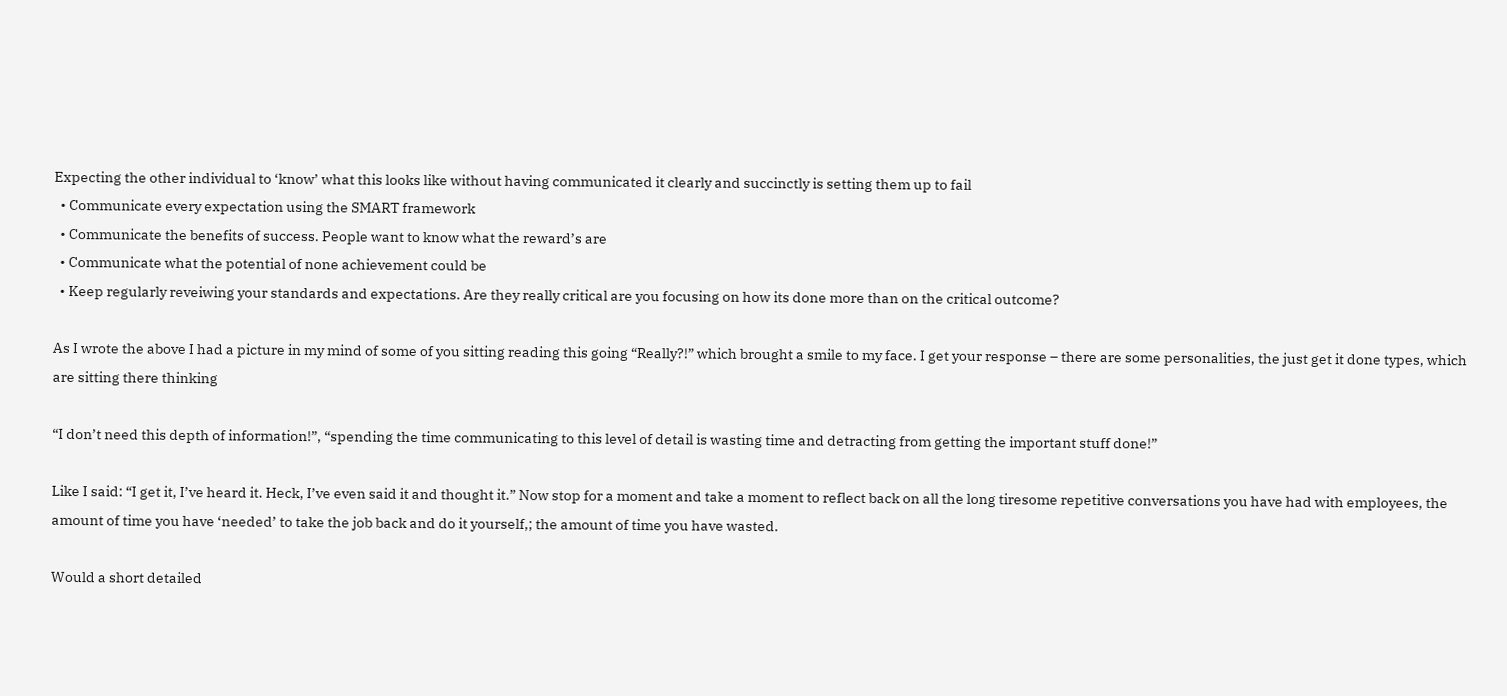Expecting the other individual to ‘know’ what this looks like without having communicated it clearly and succinctly is setting them up to fail
  • Communicate every expectation using the SMART framework
  • Communicate the benefits of success. People want to know what the reward’s are
  • Communicate what the potential of none achievement could be
  • Keep regularly reveiwing your standards and expectations. Are they really critical are you focusing on how its done more than on the critical outcome?

As I wrote the above I had a picture in my mind of some of you sitting reading this going “Really?!” which brought a smile to my face. I get your response – there are some personalities, the just get it done types, which are sitting there thinking

“I don’t need this depth of information!”, “spending the time communicating to this level of detail is wasting time and detracting from getting the important stuff done!”

Like I said: “I get it, I’ve heard it. Heck, I’ve even said it and thought it.” Now stop for a moment and take a moment to reflect back on all the long tiresome repetitive conversations you have had with employees, the amount of time you have ‘needed’ to take the job back and do it yourself,; the amount of time you have wasted.

Would a short detailed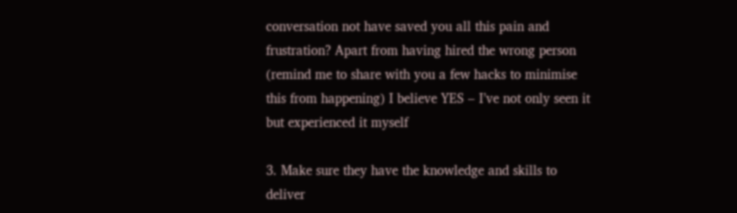conversation not have saved you all this pain and frustration? Apart from having hired the wrong person (remind me to share with you a few hacks to minimise this from happening) I believe YES – I’ve not only seen it but experienced it myself

3. Make sure they have the knowledge and skills to deliver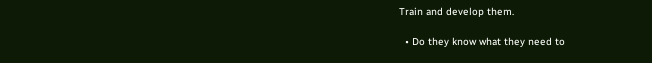Train and develop them.

  • Do they know what they need to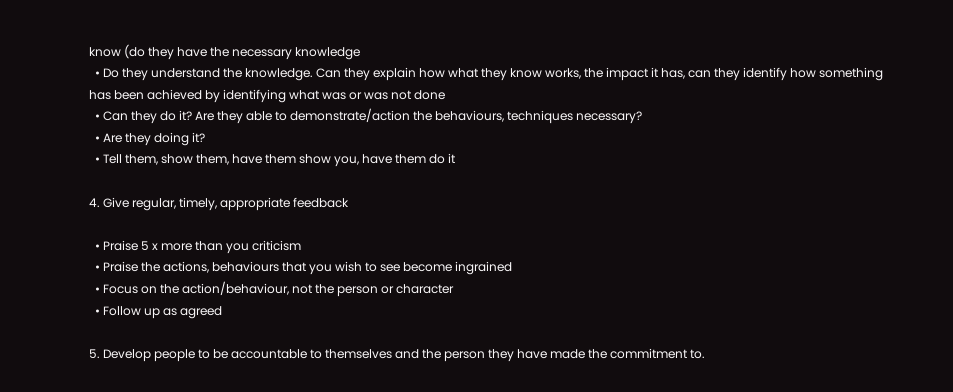know (do they have the necessary knowledge
  • Do they understand the knowledge. Can they explain how what they know works, the impact it has, can they identify how something has been achieved by identifying what was or was not done
  • Can they do it? Are they able to demonstrate/action the behaviours, techniques necessary?
  • Are they doing it?
  • Tell them, show them, have them show you, have them do it

4. Give regular, timely, appropriate feedback

  • Praise 5 x more than you criticism
  • Praise the actions, behaviours that you wish to see become ingrained
  • Focus on the action/behaviour, not the person or character
  • Follow up as agreed

5. Develop people to be accountable to themselves and the person they have made the commitment to.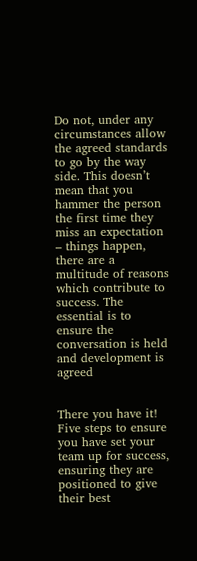Do not, under any circumstances allow the agreed standards to go by the way side. This doesn’t mean that you hammer the person the first time they miss an expectation – things happen, there are a multitude of reasons which contribute to success. The essential is to ensure the conversation is held and development is agreed


There you have it! Five steps to ensure you have set your team up for success, ensuring they are positioned to give their best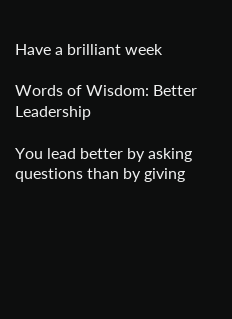Have a brilliant week

Words of Wisdom: Better Leadership

You lead better by asking questions than by giving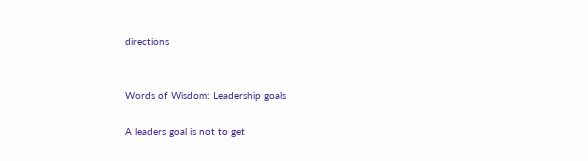directions


Words of Wisdom: Leadership goals

A leaders goal is not to get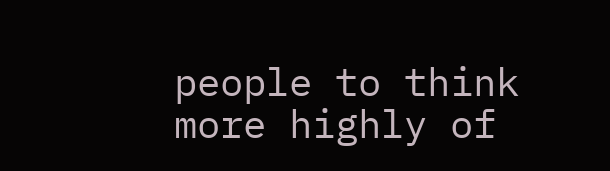people to think more highly of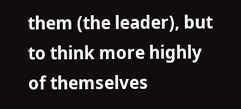them (the leader), but to think more highly of themselves